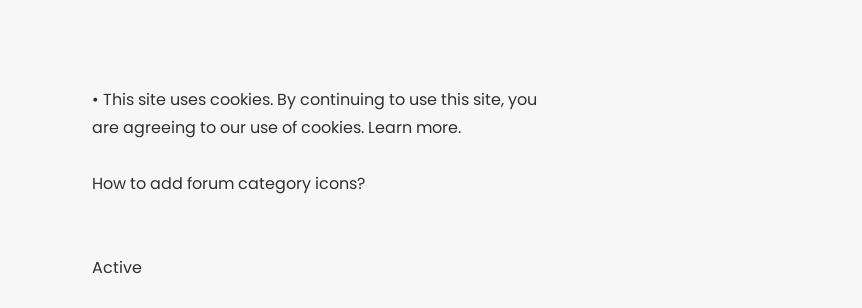• This site uses cookies. By continuing to use this site, you are agreeing to our use of cookies. Learn more.

How to add forum category icons?


Active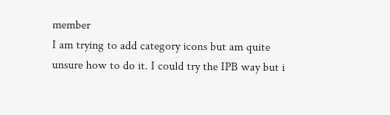member
I am trying to add category icons but am quite unsure how to do it. I could try the IPB way but i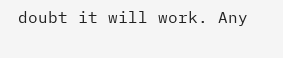doubt it will work. Any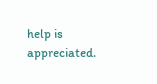help is appreciated.